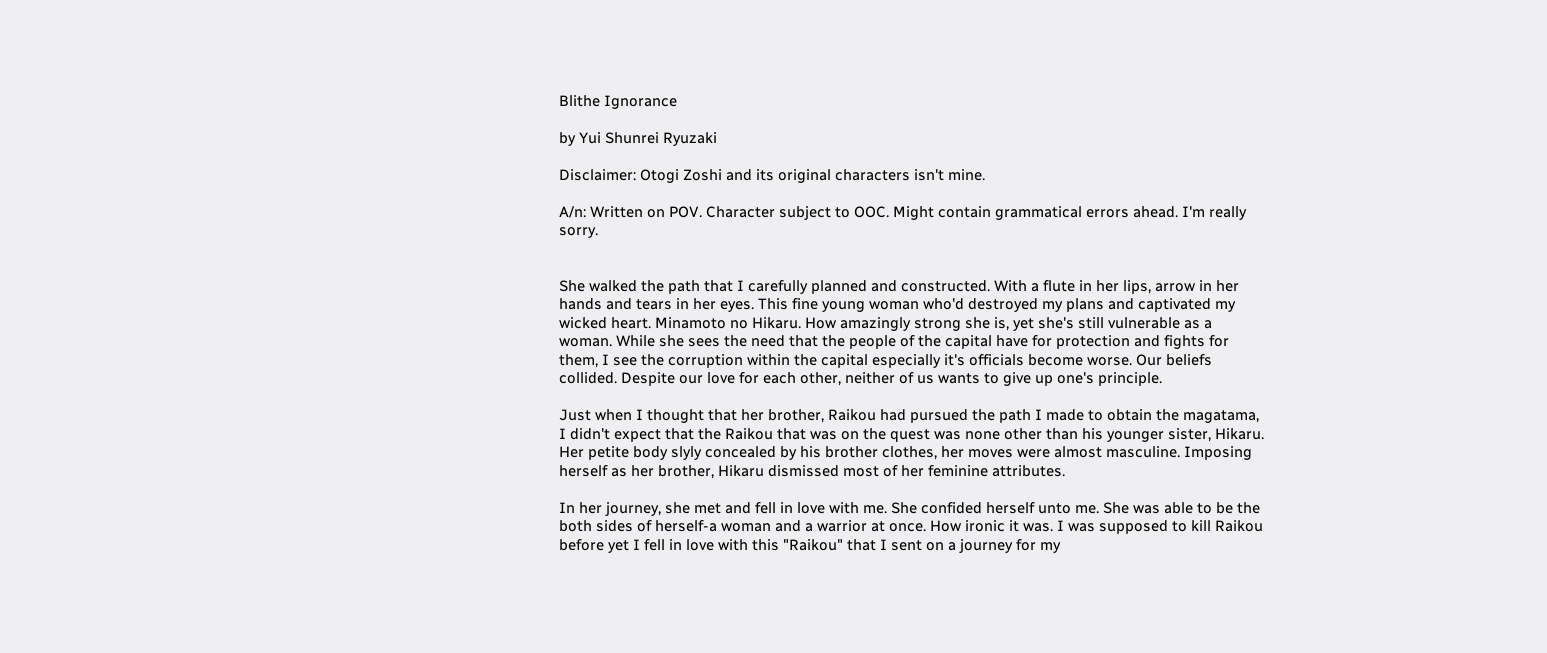Blithe Ignorance

by Yui Shunrei Ryuzaki

Disclaimer: Otogi Zoshi and its original characters isn't mine.

A/n: Written on POV. Character subject to OOC. Might contain grammatical errors ahead. I'm really sorry.


She walked the path that I carefully planned and constructed. With a flute in her lips, arrow in her hands and tears in her eyes. This fine young woman who'd destroyed my plans and captivated my wicked heart. Minamoto no Hikaru. How amazingly strong she is, yet she's still vulnerable as a woman. While she sees the need that the people of the capital have for protection and fights for them, I see the corruption within the capital especially it's officials become worse. Our beliefs collided. Despite our love for each other, neither of us wants to give up one's principle.

Just when I thought that her brother, Raikou had pursued the path I made to obtain the magatama, I didn't expect that the Raikou that was on the quest was none other than his younger sister, Hikaru. Her petite body slyly concealed by his brother clothes, her moves were almost masculine. Imposing herself as her brother, Hikaru dismissed most of her feminine attributes.

In her journey, she met and fell in love with me. She confided herself unto me. She was able to be the both sides of herself-a woman and a warrior at once. How ironic it was. I was supposed to kill Raikou before yet I fell in love with this "Raikou" that I sent on a journey for my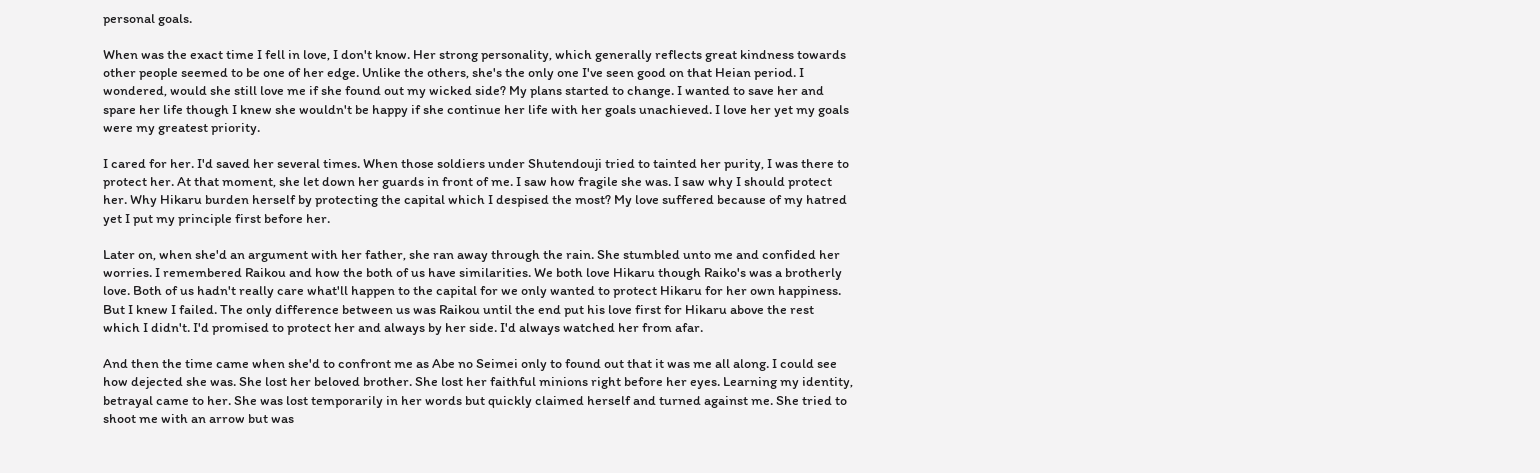personal goals.

When was the exact time I fell in love, I don't know. Her strong personality, which generally reflects great kindness towards other people seemed to be one of her edge. Unlike the others, she's the only one I've seen good on that Heian period. I wondered, would she still love me if she found out my wicked side? My plans started to change. I wanted to save her and spare her life though I knew she wouldn't be happy if she continue her life with her goals unachieved. I love her yet my goals were my greatest priority.

I cared for her. I'd saved her several times. When those soldiers under Shutendouji tried to tainted her purity, I was there to protect her. At that moment, she let down her guards in front of me. I saw how fragile she was. I saw why I should protect her. Why Hikaru burden herself by protecting the capital which I despised the most? My love suffered because of my hatred yet I put my principle first before her.

Later on, when she'd an argument with her father, she ran away through the rain. She stumbled unto me and confided her worries. I remembered Raikou and how the both of us have similarities. We both love Hikaru though Raiko's was a brotherly love. Both of us hadn't really care what'll happen to the capital for we only wanted to protect Hikaru for her own happiness. But I knew I failed. The only difference between us was Raikou until the end put his love first for Hikaru above the rest which I didn't. I'd promised to protect her and always by her side. I'd always watched her from afar.

And then the time came when she'd to confront me as Abe no Seimei only to found out that it was me all along. I could see how dejected she was. She lost her beloved brother. She lost her faithful minions right before her eyes. Learning my identity, betrayal came to her. She was lost temporarily in her words but quickly claimed herself and turned against me. She tried to shoot me with an arrow but was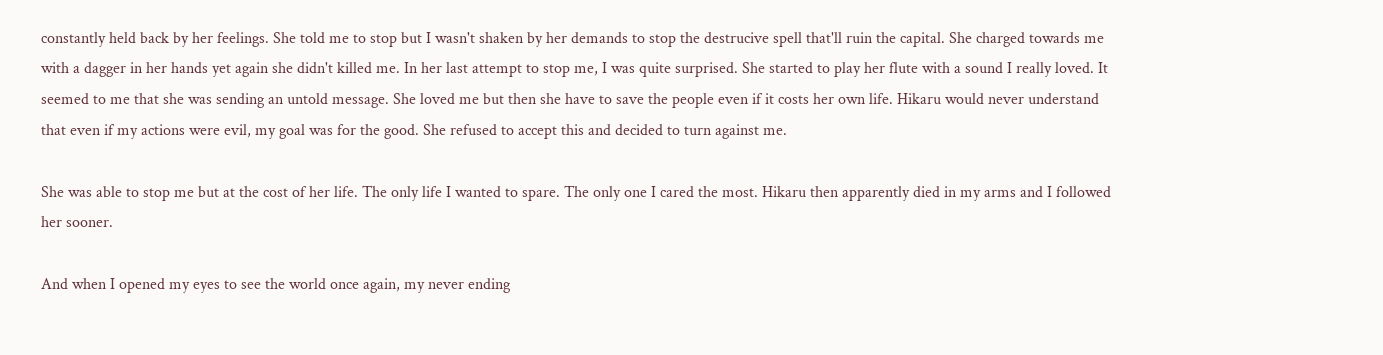constantly held back by her feelings. She told me to stop but I wasn't shaken by her demands to stop the destrucive spell that'll ruin the capital. She charged towards me with a dagger in her hands yet again she didn't killed me. In her last attempt to stop me, I was quite surprised. She started to play her flute with a sound I really loved. It seemed to me that she was sending an untold message. She loved me but then she have to save the people even if it costs her own life. Hikaru would never understand that even if my actions were evil, my goal was for the good. She refused to accept this and decided to turn against me.

She was able to stop me but at the cost of her life. The only life I wanted to spare. The only one I cared the most. Hikaru then apparently died in my arms and I followed her sooner.

And when I opened my eyes to see the world once again, my never ending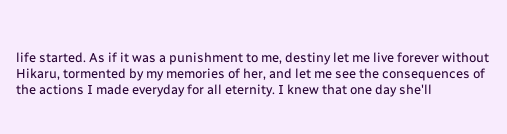life started. As if it was a punishment to me, destiny let me live forever without Hikaru, tormented by my memories of her, and let me see the consequences of the actions I made everyday for all eternity. I knew that one day she'll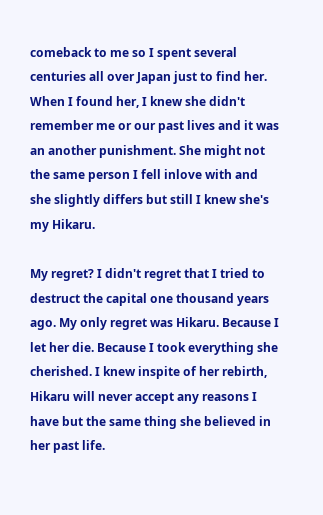comeback to me so I spent several centuries all over Japan just to find her. When I found her, I knew she didn't remember me or our past lives and it was an another punishment. She might not the same person I fell inlove with and she slightly differs but still I knew she's my Hikaru.

My regret? I didn't regret that I tried to destruct the capital one thousand years ago. My only regret was Hikaru. Because I let her die. Because I took everything she cherished. I knew inspite of her rebirth, Hikaru will never accept any reasons I have but the same thing she believed in her past life.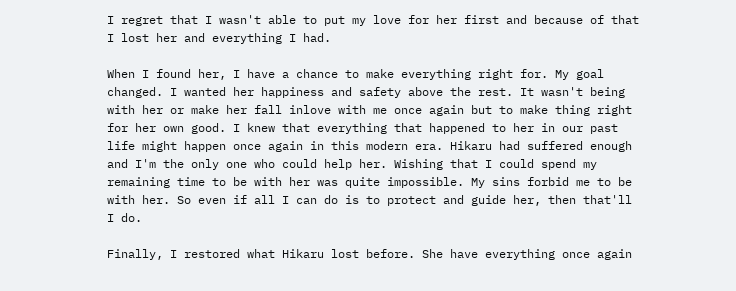I regret that I wasn't able to put my love for her first and because of that I lost her and everything I had.

When I found her, I have a chance to make everything right for. My goal changed. I wanted her happiness and safety above the rest. It wasn't being with her or make her fall inlove with me once again but to make thing right for her own good. I knew that everything that happened to her in our past life might happen once again in this modern era. Hikaru had suffered enough and I'm the only one who could help her. Wishing that I could spend my remaining time to be with her was quite impossible. My sins forbid me to be with her. So even if all I can do is to protect and guide her, then that'll I do.

Finally, I restored what Hikaru lost before. She have everything once again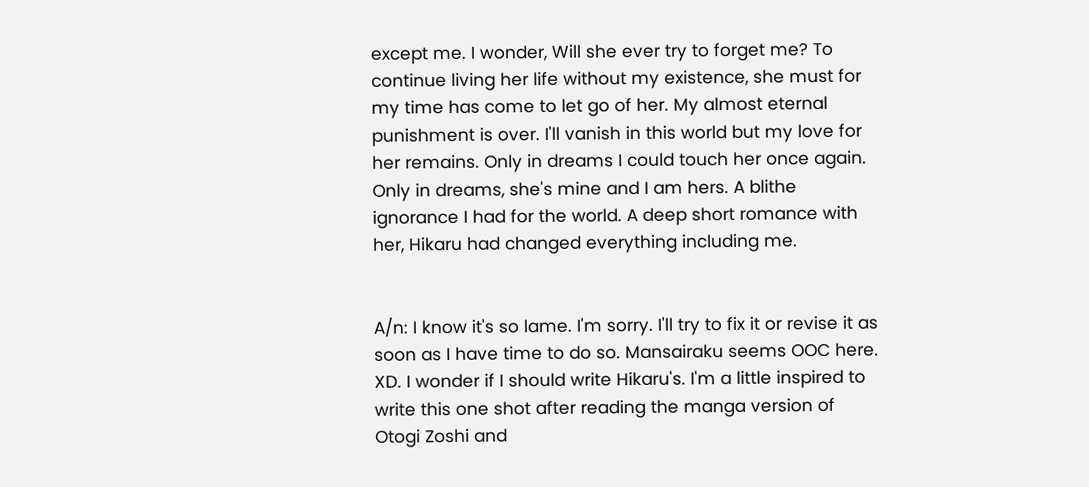except me. I wonder, Will she ever try to forget me? To continue living her life without my existence, she must for my time has come to let go of her. My almost eternal punishment is over. I'll vanish in this world but my love for her remains. Only in dreams I could touch her once again. Only in dreams, she's mine and I am hers. A blithe ignorance I had for the world. A deep short romance with her, Hikaru had changed everything including me.


A/n: I know it's so lame. I'm sorry. I'll try to fix it or revise it as soon as I have time to do so. Mansairaku seems OOC here. XD. I wonder if I should write Hikaru's. I'm a little inspired to write this one shot after reading the manga version of Otogi Zoshi and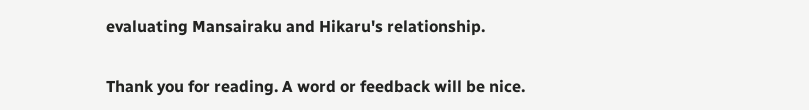evaluating Mansairaku and Hikaru's relationship.

Thank you for reading. A word or feedback will be nice.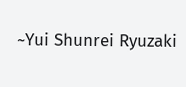~Yui Shunrei Ryuzaki